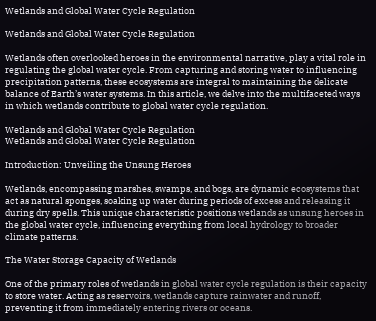Wetlands and Global Water Cycle Regulation

Wetlands and Global Water Cycle Regulation

Wetlands often overlooked heroes in the environmental narrative, play a vital role in regulating the global water cycle. From capturing and storing water to influencing precipitation patterns, these ecosystems are integral to maintaining the delicate balance of Earth’s water systems. In this article, we delve into the multifaceted ways in which wetlands contribute to global water cycle regulation.

Wetlands and Global Water Cycle Regulation
Wetlands and Global Water Cycle Regulation

Introduction: Unveiling the Unsung Heroes

Wetlands, encompassing marshes, swamps, and bogs, are dynamic ecosystems that act as natural sponges, soaking up water during periods of excess and releasing it during dry spells. This unique characteristic positions wetlands as unsung heroes in the global water cycle, influencing everything from local hydrology to broader climate patterns.

The Water Storage Capacity of Wetlands

One of the primary roles of wetlands in global water cycle regulation is their capacity to store water. Acting as reservoirs, wetlands capture rainwater and runoff, preventing it from immediately entering rivers or oceans.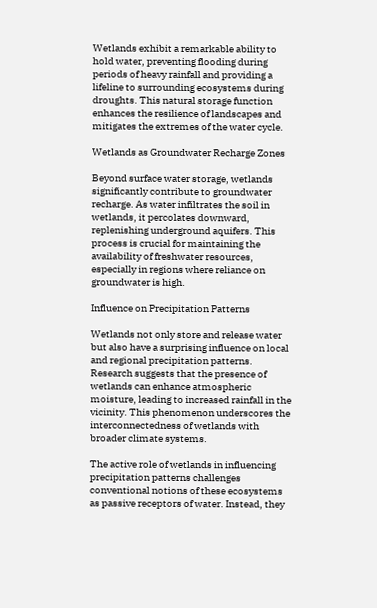Wetlands exhibit a remarkable ability to hold water, preventing flooding during periods of heavy rainfall and providing a lifeline to surrounding ecosystems during droughts. This natural storage function enhances the resilience of landscapes and mitigates the extremes of the water cycle.

Wetlands as Groundwater Recharge Zones

Beyond surface water storage, wetlands significantly contribute to groundwater recharge. As water infiltrates the soil in wetlands, it percolates downward, replenishing underground aquifers. This process is crucial for maintaining the availability of freshwater resources, especially in regions where reliance on groundwater is high.

Influence on Precipitation Patterns

Wetlands not only store and release water but also have a surprising influence on local and regional precipitation patterns. Research suggests that the presence of wetlands can enhance atmospheric moisture, leading to increased rainfall in the vicinity. This phenomenon underscores the interconnectedness of wetlands with broader climate systems.

The active role of wetlands in influencing precipitation patterns challenges conventional notions of these ecosystems as passive receptors of water. Instead, they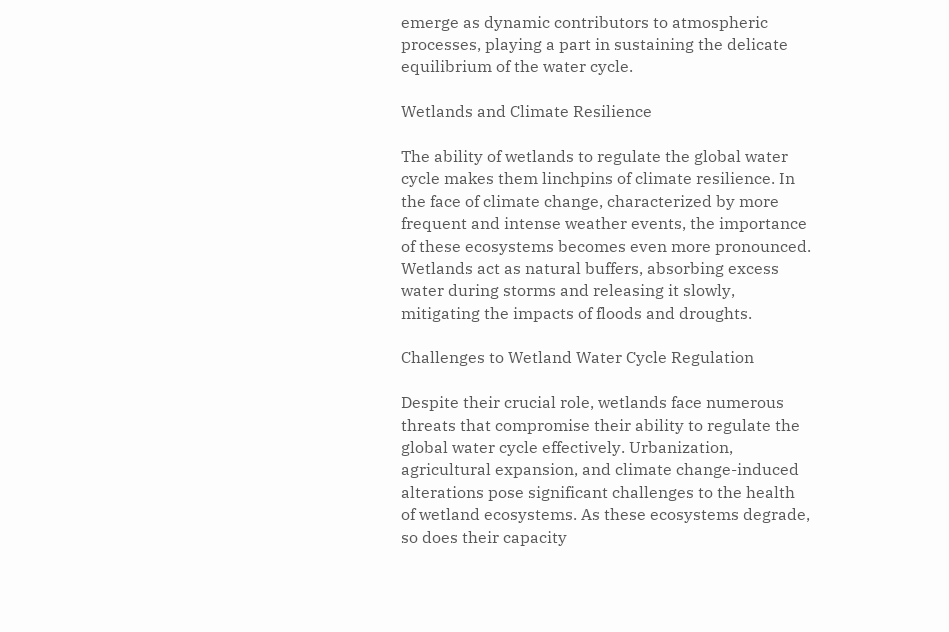emerge as dynamic contributors to atmospheric processes, playing a part in sustaining the delicate equilibrium of the water cycle.

Wetlands and Climate Resilience

The ability of wetlands to regulate the global water cycle makes them linchpins of climate resilience. In the face of climate change, characterized by more frequent and intense weather events, the importance of these ecosystems becomes even more pronounced. Wetlands act as natural buffers, absorbing excess water during storms and releasing it slowly, mitigating the impacts of floods and droughts.

Challenges to Wetland Water Cycle Regulation

Despite their crucial role, wetlands face numerous threats that compromise their ability to regulate the global water cycle effectively. Urbanization, agricultural expansion, and climate change-induced alterations pose significant challenges to the health of wetland ecosystems. As these ecosystems degrade, so does their capacity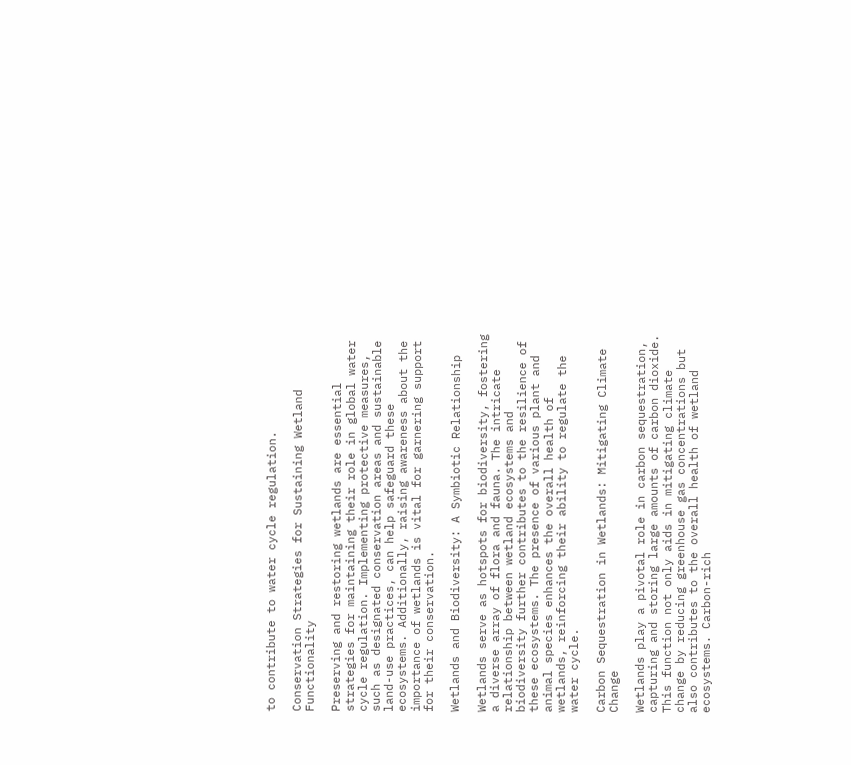to contribute to water cycle regulation.

Conservation Strategies for Sustaining Wetland Functionality

Preserving and restoring wetlands are essential strategies for maintaining their role in global water cycle regulation. Implementing protective measures, such as designated conservation areas and sustainable land-use practices, can help safeguard these ecosystems. Additionally, raising awareness about the importance of wetlands is vital for garnering support for their conservation.

Wetlands and Biodiversity: A Symbiotic Relationship

Wetlands serve as hotspots for biodiversity, fostering a diverse array of flora and fauna. The intricate relationship between wetland ecosystems and biodiversity further contributes to the resilience of these ecosystems. The presence of various plant and animal species enhances the overall health of wetlands, reinforcing their ability to regulate the water cycle.

Carbon Sequestration in Wetlands: Mitigating Climate Change

Wetlands play a pivotal role in carbon sequestration, capturing and storing large amounts of carbon dioxide. This function not only aids in mitigating climate change by reducing greenhouse gas concentrations but also contributes to the overall health of wetland ecosystems. Carbon-rich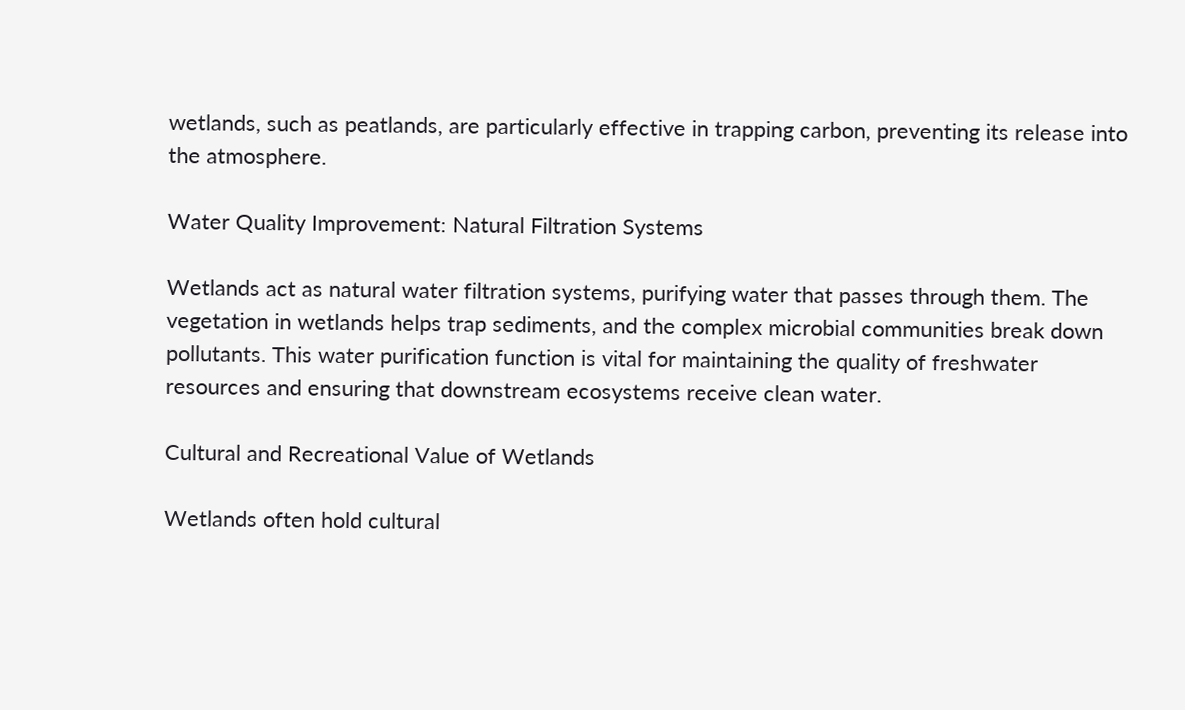wetlands, such as peatlands, are particularly effective in trapping carbon, preventing its release into the atmosphere.

Water Quality Improvement: Natural Filtration Systems

Wetlands act as natural water filtration systems, purifying water that passes through them. The vegetation in wetlands helps trap sediments, and the complex microbial communities break down pollutants. This water purification function is vital for maintaining the quality of freshwater resources and ensuring that downstream ecosystems receive clean water.

Cultural and Recreational Value of Wetlands

Wetlands often hold cultural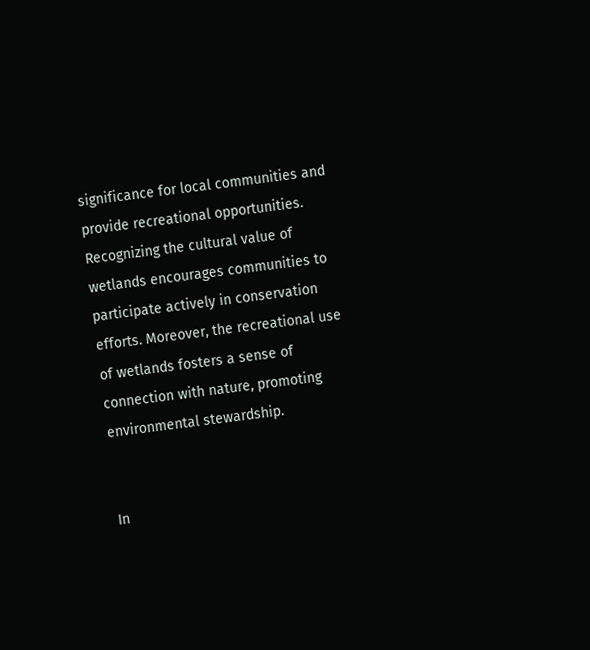significance for local communities and provide recreational opportunities. Recognizing the cultural value of wetlands encourages communities to participate actively in conservation efforts. Moreover, the recreational use of wetlands fosters a sense of connection with nature, promoting environmental stewardship.


In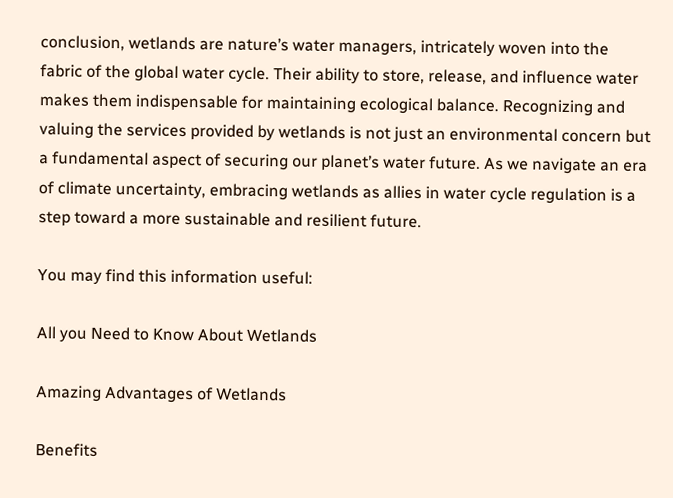conclusion, wetlands are nature’s water managers, intricately woven into the fabric of the global water cycle. Their ability to store, release, and influence water makes them indispensable for maintaining ecological balance. Recognizing and valuing the services provided by wetlands is not just an environmental concern but a fundamental aspect of securing our planet’s water future. As we navigate an era of climate uncertainty, embracing wetlands as allies in water cycle regulation is a step toward a more sustainable and resilient future.

You may find this information useful:

All you Need to Know About Wetlands

Amazing Advantages of Wetlands

Benefits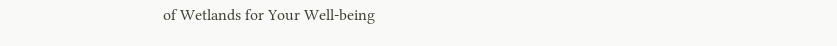of Wetlands for Your Well-being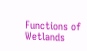Functions of Wetlands